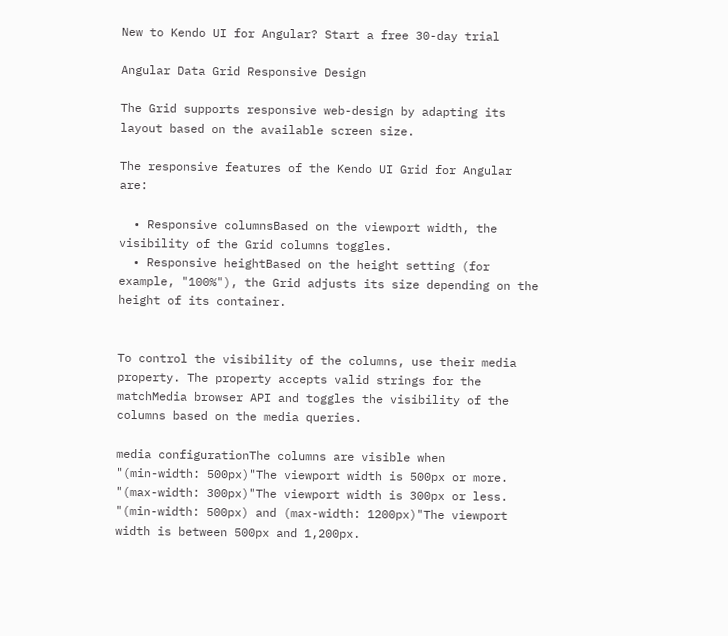New to Kendo UI for Angular? Start a free 30-day trial

Angular Data Grid Responsive Design

The Grid supports responsive web-design by adapting its layout based on the available screen size.

The responsive features of the Kendo UI Grid for Angular are:

  • Responsive columnsBased on the viewport width, the visibility of the Grid columns toggles.
  • Responsive heightBased on the height setting (for example, "100%"), the Grid adjusts its size depending on the height of its container.


To control the visibility of the columns, use their media property. The property accepts valid strings for the matchMedia browser API and toggles the visibility of the columns based on the media queries.

media configurationThe columns are visible when
"(min-width: 500px)"The viewport width is 500px or more.
"(max-width: 300px)"The viewport width is 300px or less.
"(min-width: 500px) and (max-width: 1200px)"The viewport width is between 500px and 1,200px.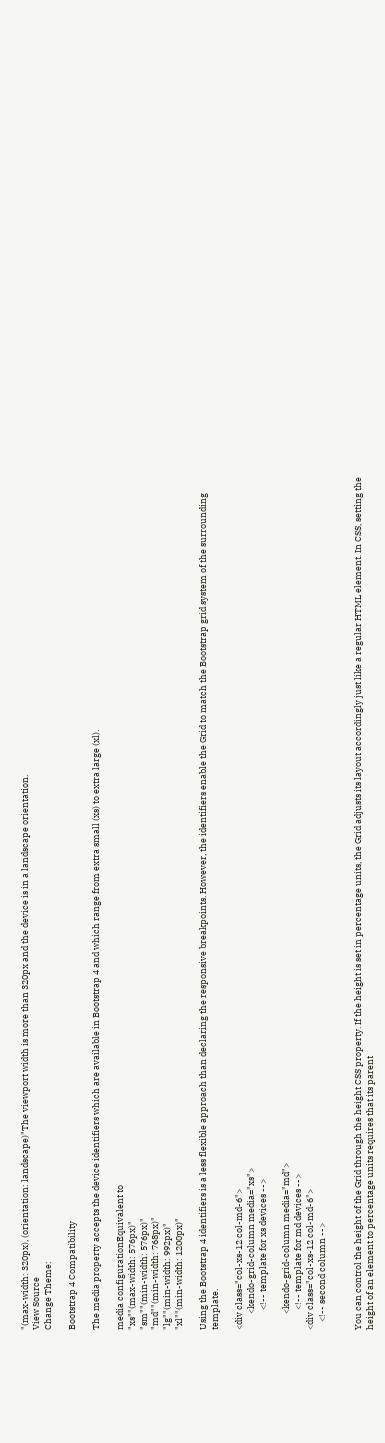"(max-width: 320px), (orientation: landscape)"The viewport width is more than 320px and the device is in a landscape orientation.
View Source
Change Theme:

Bootstrap 4 Compatibility

The media property accepts the device identifiers which are available in Bootstrap 4 and which range from extra small (xs) to extra large (xl).

media configurationEquivalent to
"xs""(max-width: 576px)"
"sm""(min-width: 576px)"
"md""(min-width: 768px)"
"lg""(min-width: 992px)"
"xl""(min-width: 1200px)"

Using the Bootstrap 4 identifiers is a less flexible approach than declaring the responsive breakpoints. However, the identifiers enable the Grid to match the Bootstrap grid system of the surrounding template.

<div class="col-xs-12 col-md-6">
        <kendo-grid-column media="xs">
          <!-- template for xs devices -->

        <kendo-grid-column media="md">
          <!-- template for md devices -->
<div class="col-xs-12 col-md-6">
    <!-- second column -->


You can control the height of the Grid through the height CSS property. If the height is set in percentage units, the Grid adjusts its layout accordingly just like a regular HTML element. In CSS, setting the height of an element to percentage units requires that its parent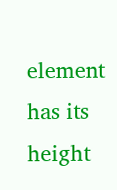element has its height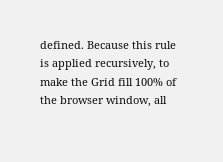defined. Because this rule is applied recursively, to make the Grid fill 100% of the browser window, all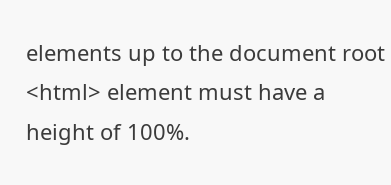elements up to the document root <html> element must have a height of 100%.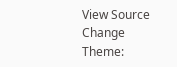View Source
Change Theme: